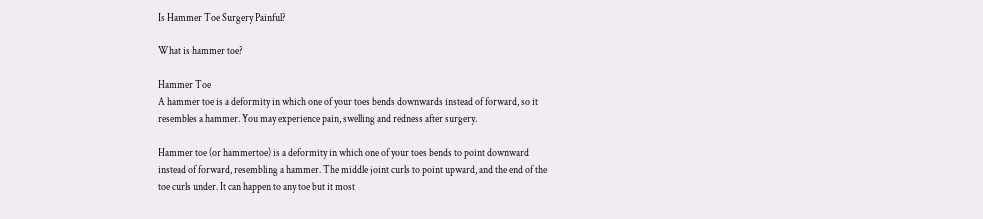Is Hammer Toe Surgery Painful?

What is hammer toe?

Hammer Toe
A hammer toe is a deformity in which one of your toes bends downwards instead of forward, so it resembles a hammer. You may experience pain, swelling and redness after surgery.

Hammer toe (or hammertoe) is a deformity in which one of your toes bends to point downward instead of forward, resembling a hammer. The middle joint curls to point upward, and the end of the toe curls under. It can happen to any toe but it most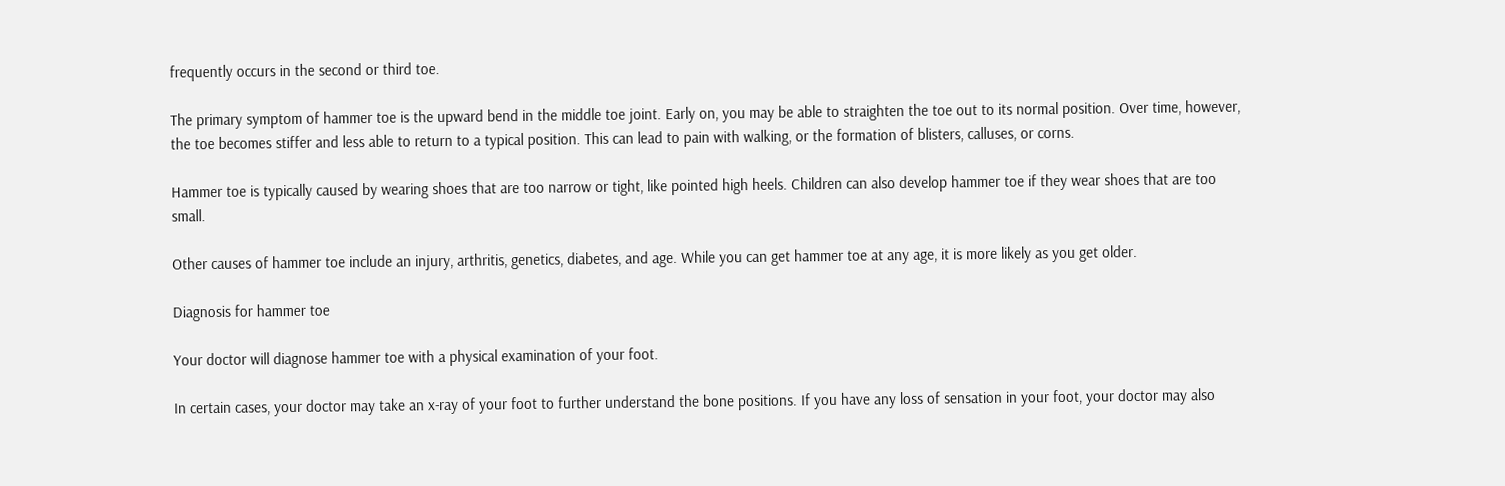frequently occurs in the second or third toe.

The primary symptom of hammer toe is the upward bend in the middle toe joint. Early on, you may be able to straighten the toe out to its normal position. Over time, however, the toe becomes stiffer and less able to return to a typical position. This can lead to pain with walking, or the formation of blisters, calluses, or corns.

Hammer toe is typically caused by wearing shoes that are too narrow or tight, like pointed high heels. Children can also develop hammer toe if they wear shoes that are too small.

Other causes of hammer toe include an injury, arthritis, genetics, diabetes, and age. While you can get hammer toe at any age, it is more likely as you get older.

Diagnosis for hammer toe

Your doctor will diagnose hammer toe with a physical examination of your foot.

In certain cases, your doctor may take an x-ray of your foot to further understand the bone positions. If you have any loss of sensation in your foot, your doctor may also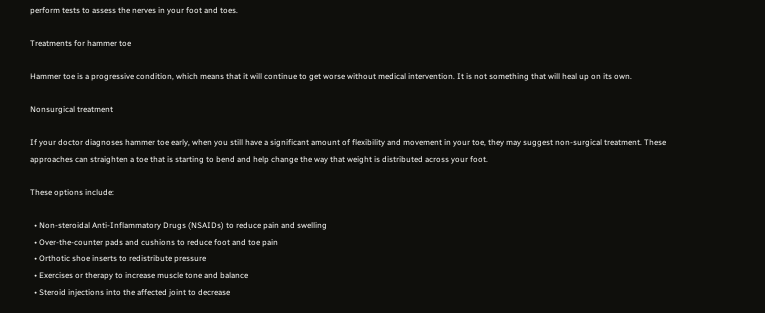perform tests to assess the nerves in your foot and toes.

Treatments for hammer toe

Hammer toe is a progressive condition, which means that it will continue to get worse without medical intervention. It is not something that will heal up on its own.

Nonsurgical treatment

If your doctor diagnoses hammer toe early, when you still have a significant amount of flexibility and movement in your toe, they may suggest non-surgical treatment. These approaches can straighten a toe that is starting to bend and help change the way that weight is distributed across your foot.

These options include:

  • Non-steroidal Anti-Inflammatory Drugs (NSAIDs) to reduce pain and swelling
  • Over-the-counter pads and cushions to reduce foot and toe pain
  • Orthotic shoe inserts to redistribute pressure
  • Exercises or therapy to increase muscle tone and balance
  • Steroid injections into the affected joint to decrease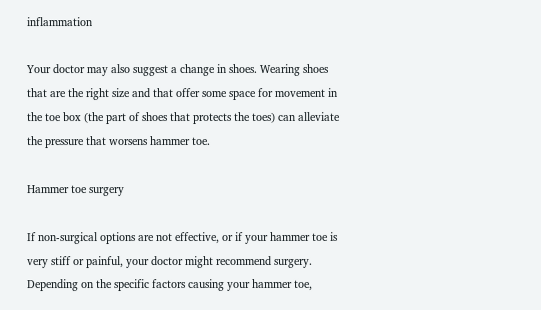inflammation

Your doctor may also suggest a change in shoes. Wearing shoes that are the right size and that offer some space for movement in the toe box (the part of shoes that protects the toes) can alleviate the pressure that worsens hammer toe.

Hammer toe surgery

If non-surgical options are not effective, or if your hammer toe is very stiff or painful, your doctor might recommend surgery. Depending on the specific factors causing your hammer toe,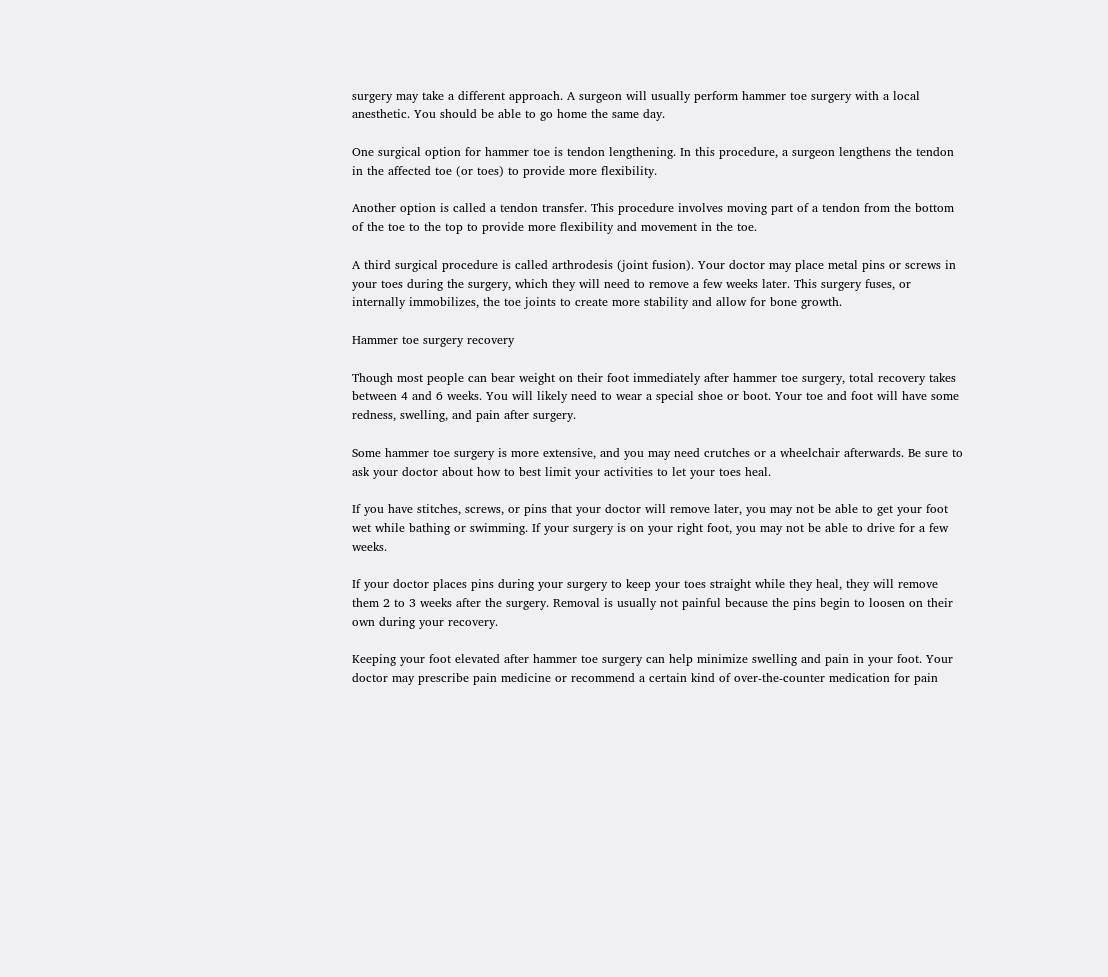surgery may take a different approach. A surgeon will usually perform hammer toe surgery with a local anesthetic. You should be able to go home the same day.

One surgical option for hammer toe is tendon lengthening. In this procedure, a surgeon lengthens the tendon in the affected toe (or toes) to provide more flexibility.

Another option is called a tendon transfer. This procedure involves moving part of a tendon from the bottom of the toe to the top to provide more flexibility and movement in the toe.

A third surgical procedure is called arthrodesis (joint fusion). Your doctor may place metal pins or screws in your toes during the surgery, which they will need to remove a few weeks later. This surgery fuses, or internally immobilizes, the toe joints to create more stability and allow for bone growth.

Hammer toe surgery recovery

Though most people can bear weight on their foot immediately after hammer toe surgery, total recovery takes between 4 and 6 weeks. You will likely need to wear a special shoe or boot. Your toe and foot will have some redness, swelling, and pain after surgery.

Some hammer toe surgery is more extensive, and you may need crutches or a wheelchair afterwards. Be sure to ask your doctor about how to best limit your activities to let your toes heal.

If you have stitches, screws, or pins that your doctor will remove later, you may not be able to get your foot wet while bathing or swimming. If your surgery is on your right foot, you may not be able to drive for a few weeks.

If your doctor places pins during your surgery to keep your toes straight while they heal, they will remove them 2 to 3 weeks after the surgery. Removal is usually not painful because the pins begin to loosen on their own during your recovery.

Keeping your foot elevated after hammer toe surgery can help minimize swelling and pain in your foot. Your doctor may prescribe pain medicine or recommend a certain kind of over-the-counter medication for pain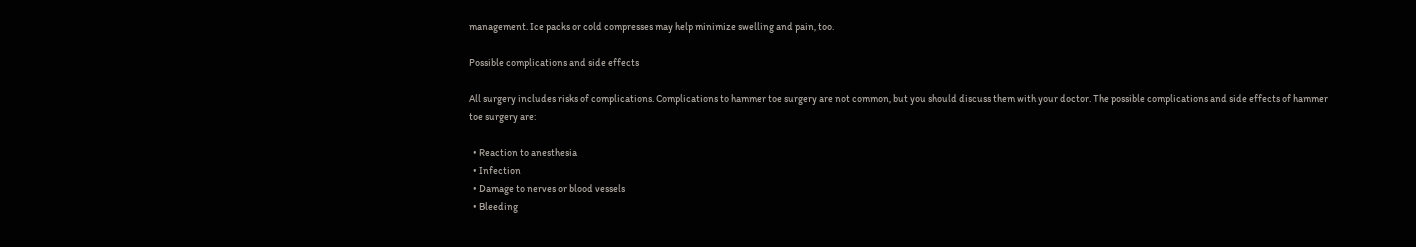management. Ice packs or cold compresses may help minimize swelling and pain, too.

Possible complications and side effects

All surgery includes risks of complications. Complications to hammer toe surgery are not common, but you should discuss them with your doctor. The possible complications and side effects of hammer toe surgery are:

  • Reaction to anesthesia
  • Infection
  • Damage to nerves or blood vessels
  • Bleeding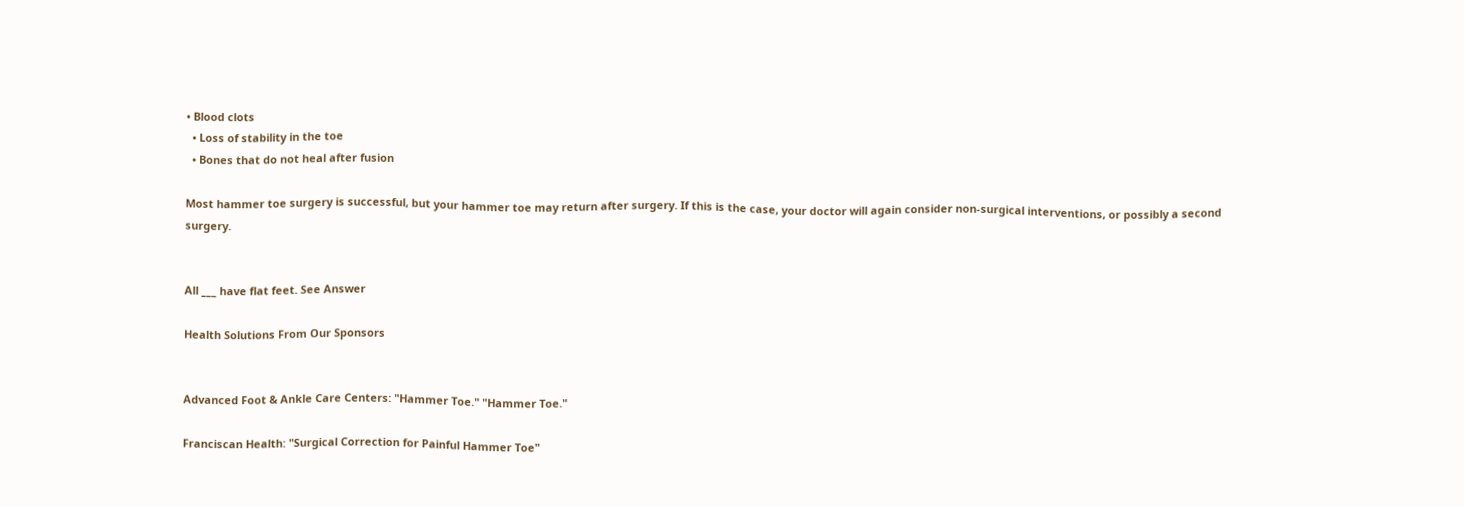• Blood clots
  • Loss of stability in the toe
  • Bones that do not heal after fusion

Most hammer toe surgery is successful, but your hammer toe may return after surgery. If this is the case, your doctor will again consider non-surgical interventions, or possibly a second surgery.


All ___ have flat feet. See Answer

Health Solutions From Our Sponsors


Advanced Foot & Ankle Care Centers: "Hammer Toe." "Hammer Toe."

Franciscan Health: "Surgical Correction for Painful Hammer Toe"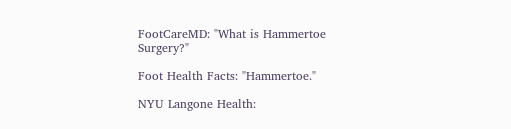FootCareMD: "What is Hammertoe Surgery?"

Foot Health Facts: "Hammertoe."

NYU Langone Health: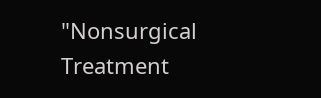"Nonsurgical Treatment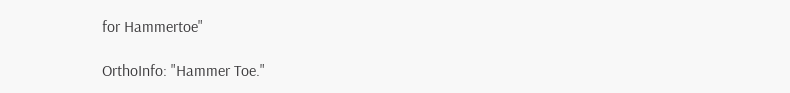for Hammertoe"

OrthoInfo: "Hammer Toe."